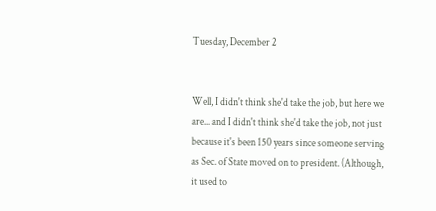Tuesday, December 2


Well, I didn't think she'd take the job, but here we are... and I didn't think she'd take the job, not just because it's been 150 years since someone serving as Sec. of State moved on to president. (Although, it used to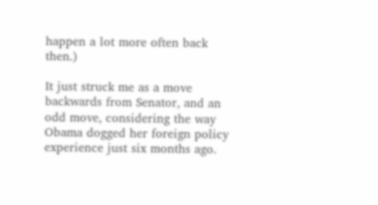happen a lot more often back then.)

It just struck me as a move backwards from Senator, and an odd move, considering the way Obama dogged her foreign policy experience just six months ago.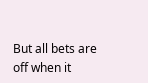But all bets are off when it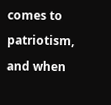comes to patriotism, and when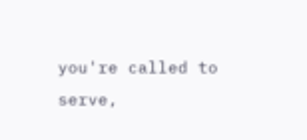you're called to serve,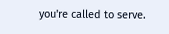you're called to serve.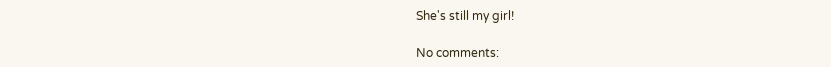She's still my girl!

No comments: